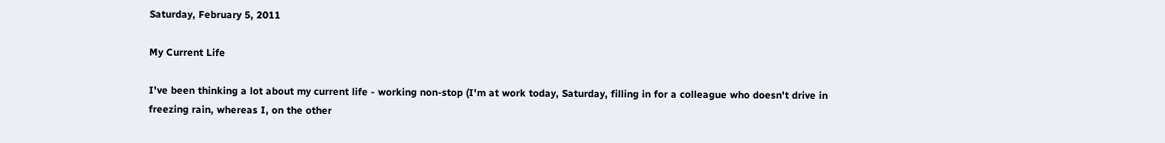Saturday, February 5, 2011

My Current Life

I've been thinking a lot about my current life - working non-stop (I'm at work today, Saturday, filling in for a colleague who doesn't drive in freezing rain, whereas I, on the other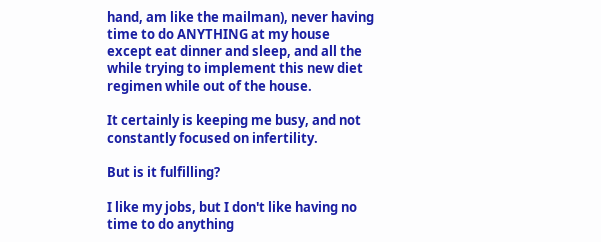hand, am like the mailman), never having time to do ANYTHING at my house except eat dinner and sleep, and all the while trying to implement this new diet regimen while out of the house.

It certainly is keeping me busy, and not constantly focused on infertility.

But is it fulfilling?

I like my jobs, but I don't like having no time to do anything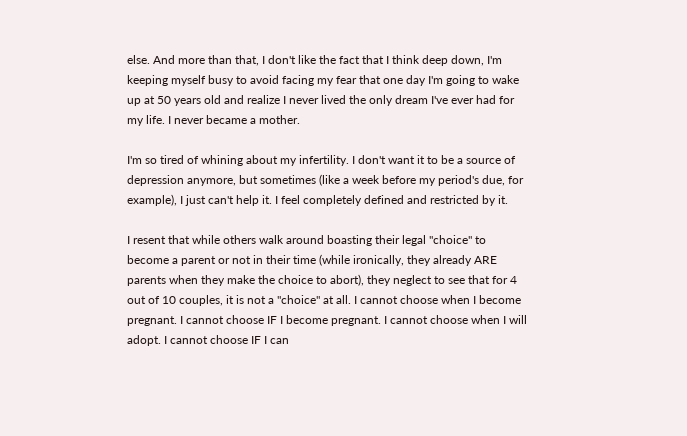else. And more than that, I don't like the fact that I think deep down, I'm keeping myself busy to avoid facing my fear that one day I'm going to wake up at 50 years old and realize I never lived the only dream I've ever had for my life. I never became a mother.

I'm so tired of whining about my infertility. I don't want it to be a source of depression anymore, but sometimes (like a week before my period's due, for example), I just can't help it. I feel completely defined and restricted by it.

I resent that while others walk around boasting their legal "choice" to become a parent or not in their time (while ironically, they already ARE parents when they make the choice to abort), they neglect to see that for 4 out of 10 couples, it is not a "choice" at all. I cannot choose when I become pregnant. I cannot choose IF I become pregnant. I cannot choose when I will adopt. I cannot choose IF I can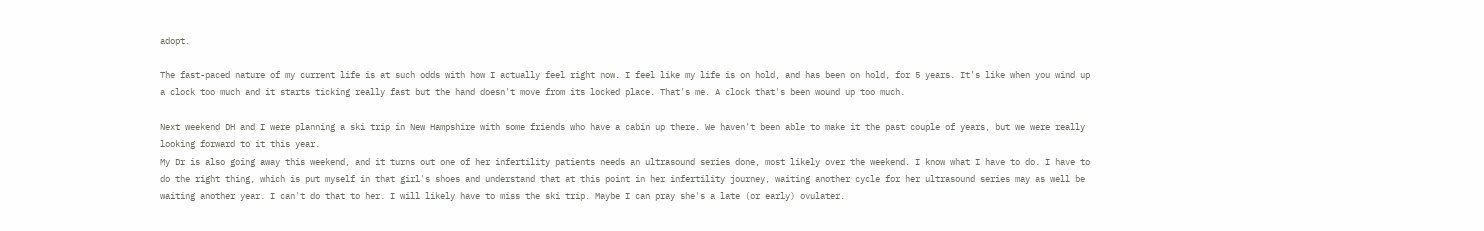adopt.

The fast-paced nature of my current life is at such odds with how I actually feel right now. I feel like my life is on hold, and has been on hold, for 5 years. It's like when you wind up a clock too much and it starts ticking really fast but the hand doesn't move from its locked place. That's me. A clock that's been wound up too much.

Next weekend DH and I were planning a ski trip in New Hampshire with some friends who have a cabin up there. We haven't been able to make it the past couple of years, but we were really looking forward to it this year.
My Dr is also going away this weekend, and it turns out one of her infertility patients needs an ultrasound series done, most likely over the weekend. I know what I have to do. I have to do the right thing, which is put myself in that girl's shoes and understand that at this point in her infertility journey, waiting another cycle for her ultrasound series may as well be waiting another year. I can't do that to her. I will likely have to miss the ski trip. Maybe I can pray she's a late (or early) ovulater.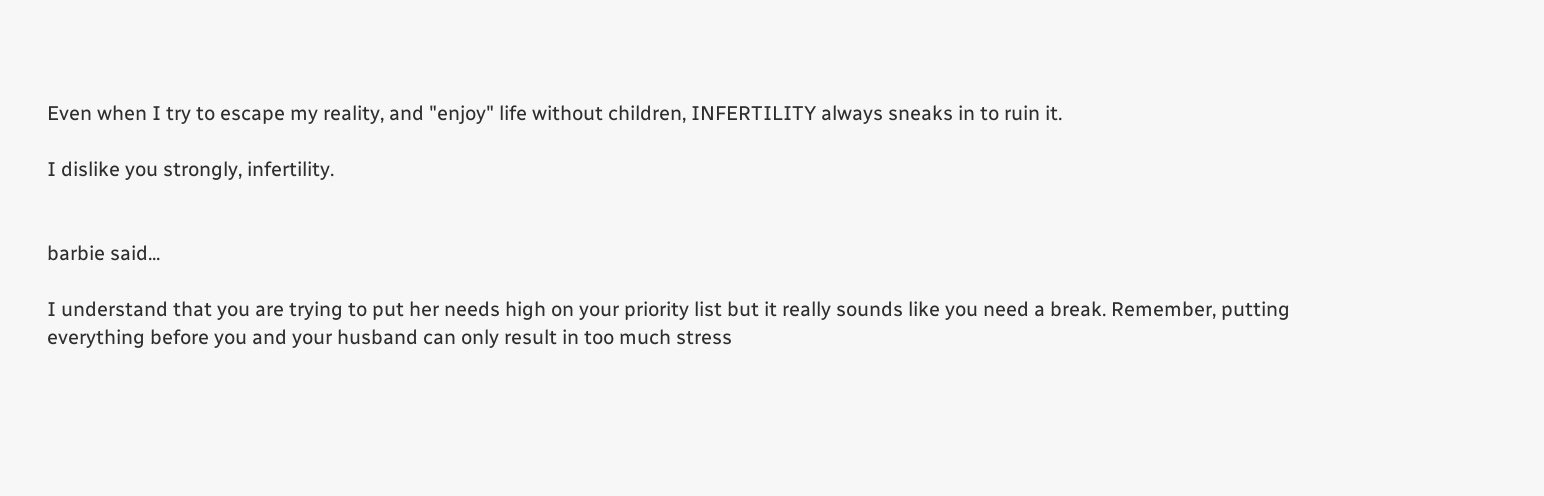Even when I try to escape my reality, and "enjoy" life without children, INFERTILITY always sneaks in to ruin it.

I dislike you strongly, infertility.


barbie said...

I understand that you are trying to put her needs high on your priority list but it really sounds like you need a break. Remember, putting everything before you and your husband can only result in too much stress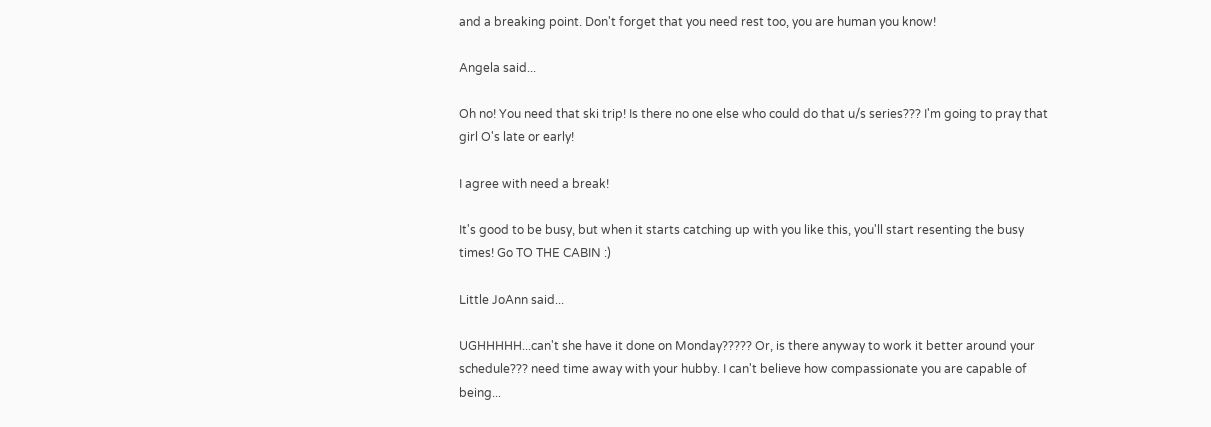and a breaking point. Don't forget that you need rest too, you are human you know!

Angela said...

Oh no! You need that ski trip! Is there no one else who could do that u/s series??? I'm going to pray that girl O's late or early!

I agree with need a break!

It's good to be busy, but when it starts catching up with you like this, you'll start resenting the busy times! Go TO THE CABIN :)

Little JoAnn said...

UGHHHHH...can't she have it done on Monday????? Or, is there anyway to work it better around your schedule??? need time away with your hubby. I can't believe how compassionate you are capable of being...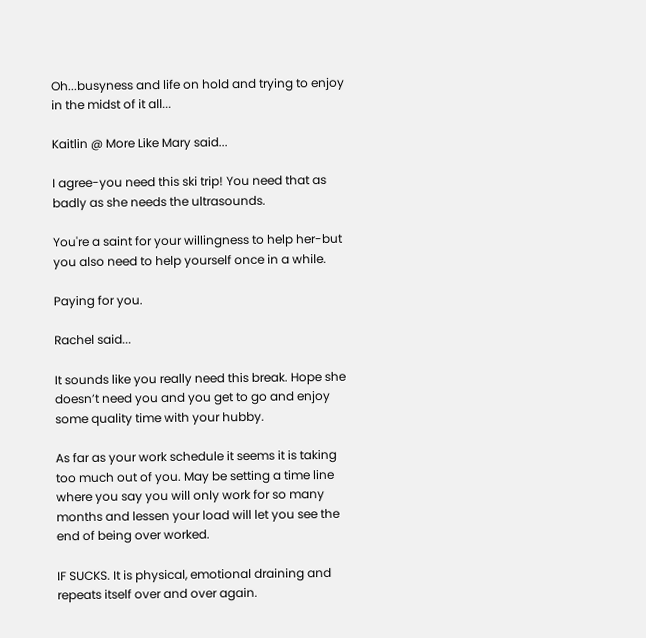Oh...busyness and life on hold and trying to enjoy in the midst of it all...

Kaitlin @ More Like Mary said...

I agree-you need this ski trip! You need that as badly as she needs the ultrasounds.

You're a saint for your willingness to help her-but you also need to help yourself once in a while.

Paying for you.

Rachel said...

It sounds like you really need this break. Hope she doesn’t need you and you get to go and enjoy some quality time with your hubby.

As far as your work schedule it seems it is taking too much out of you. May be setting a time line where you say you will only work for so many months and lessen your load will let you see the end of being over worked.

IF SUCKS. It is physical, emotional draining and repeats itself over and over again.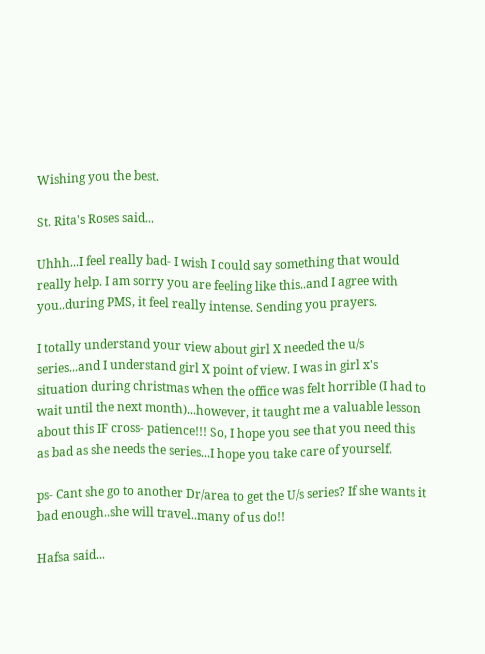Wishing you the best.

St. Rita's Roses said...

Uhhh...I feel really bad- I wish I could say something that would really help. I am sorry you are feeling like this..and I agree with you..during PMS, it feel really intense. Sending you prayers.

I totally understand your view about girl X needed the u/s series...and I understand girl X point of view. I was in girl x's situation during christmas when the office was felt horrible (I had to wait until the next month)...however, it taught me a valuable lesson about this IF cross- patience!!! So, I hope you see that you need this as bad as she needs the series...I hope you take care of yourself.

ps- Cant she go to another Dr/area to get the U/s series? If she wants it bad enough..she will travel..many of us do!!

Hafsa said...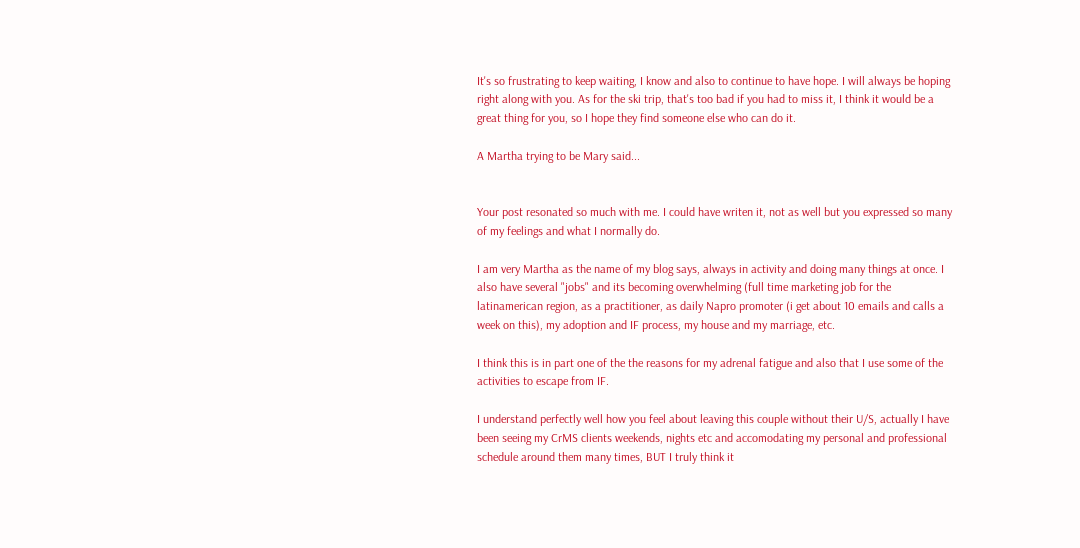It's so frustrating to keep waiting, I know and also to continue to have hope. I will always be hoping right along with you. As for the ski trip, that's too bad if you had to miss it, I think it would be a great thing for you, so I hope they find someone else who can do it.

A Martha trying to be Mary said...


Your post resonated so much with me. I could have writen it, not as well but you expressed so many of my feelings and what I normally do.

I am very Martha as the name of my blog says, always in activity and doing many things at once. I also have several "jobs" and its becoming overwhelming (full time marketing job for the latinamerican region, as a practitioner, as daily Napro promoter (i get about 10 emails and calls a week on this), my adoption and IF process, my house and my marriage, etc.

I think this is in part one of the the reasons for my adrenal fatigue and also that I use some of the activities to escape from IF.

I understand perfectly well how you feel about leaving this couple without their U/S, actually I have been seeing my CrMS clients weekends, nights etc and accomodating my personal and professional schedule around them many times, BUT I truly think it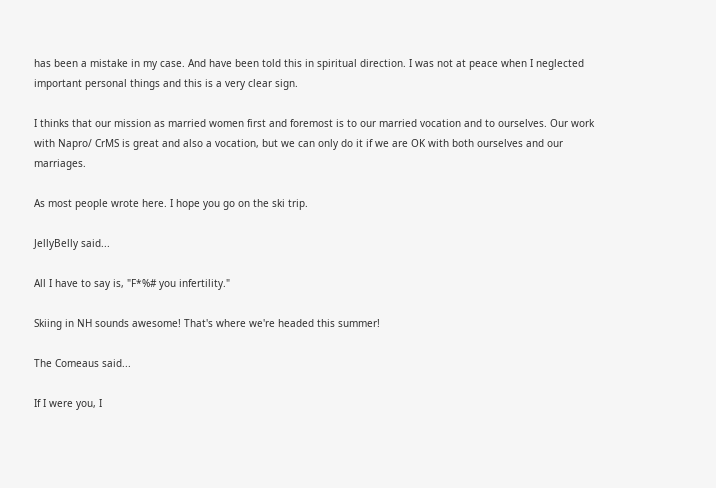has been a mistake in my case. And have been told this in spiritual direction. I was not at peace when I neglected important personal things and this is a very clear sign.

I thinks that our mission as married women first and foremost is to our married vocation and to ourselves. Our work with Napro/ CrMS is great and also a vocation, but we can only do it if we are OK with both ourselves and our marriages.

As most people wrote here. I hope you go on the ski trip.

JellyBelly said...

All I have to say is, "F*%# you infertility."

Skiing in NH sounds awesome! That's where we're headed this summer!

The Comeaus said...

If I were you, I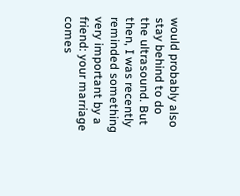would probably also stay behind to do the ultrasound. But then, I was recently reminded something very important by a friend: your marriage comes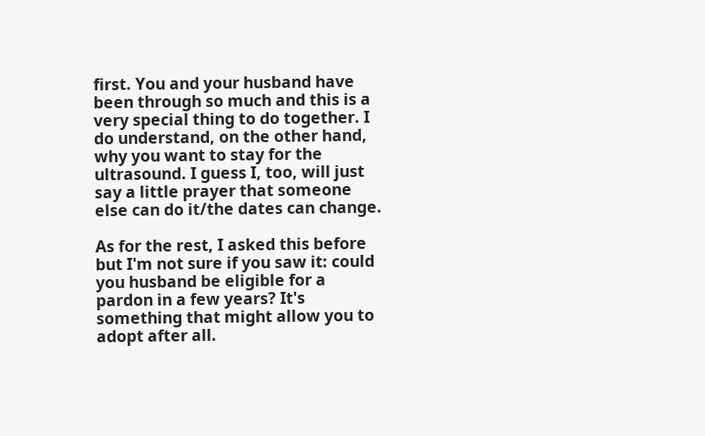first. You and your husband have been through so much and this is a very special thing to do together. I do understand, on the other hand, why you want to stay for the ultrasound. I guess I, too, will just say a little prayer that someone else can do it/the dates can change.

As for the rest, I asked this before but I'm not sure if you saw it: could you husband be eligible for a pardon in a few years? It's something that might allow you to adopt after all.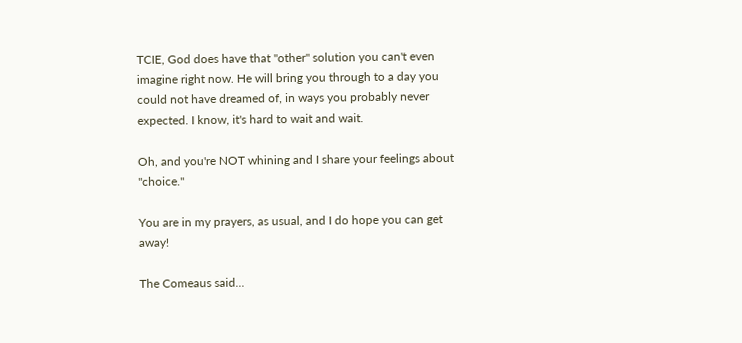TCIE, God does have that "other" solution you can't even imagine right now. He will bring you through to a day you could not have dreamed of, in ways you probably never expected. I know, it's hard to wait and wait.

Oh, and you're NOT whining and I share your feelings about "choice."

You are in my prayers, as usual, and I do hope you can get away!

The Comeaus said...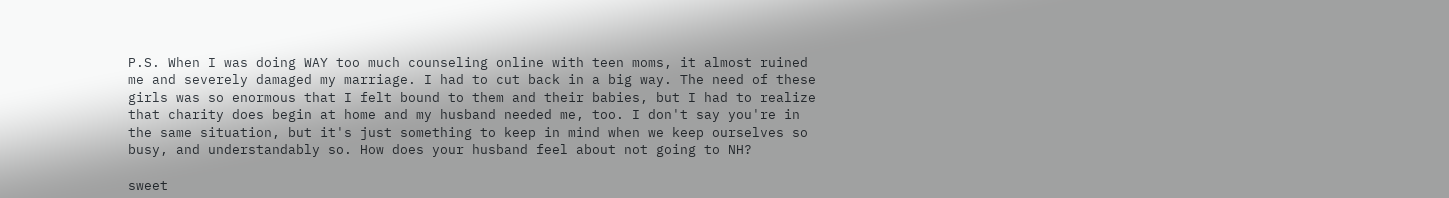P.S. When I was doing WAY too much counseling online with teen moms, it almost ruined me and severely damaged my marriage. I had to cut back in a big way. The need of these girls was so enormous that I felt bound to them and their babies, but I had to realize that charity does begin at home and my husband needed me, too. I don't say you're in the same situation, but it's just something to keep in mind when we keep ourselves so busy, and understandably so. How does your husband feel about not going to NH?

sweet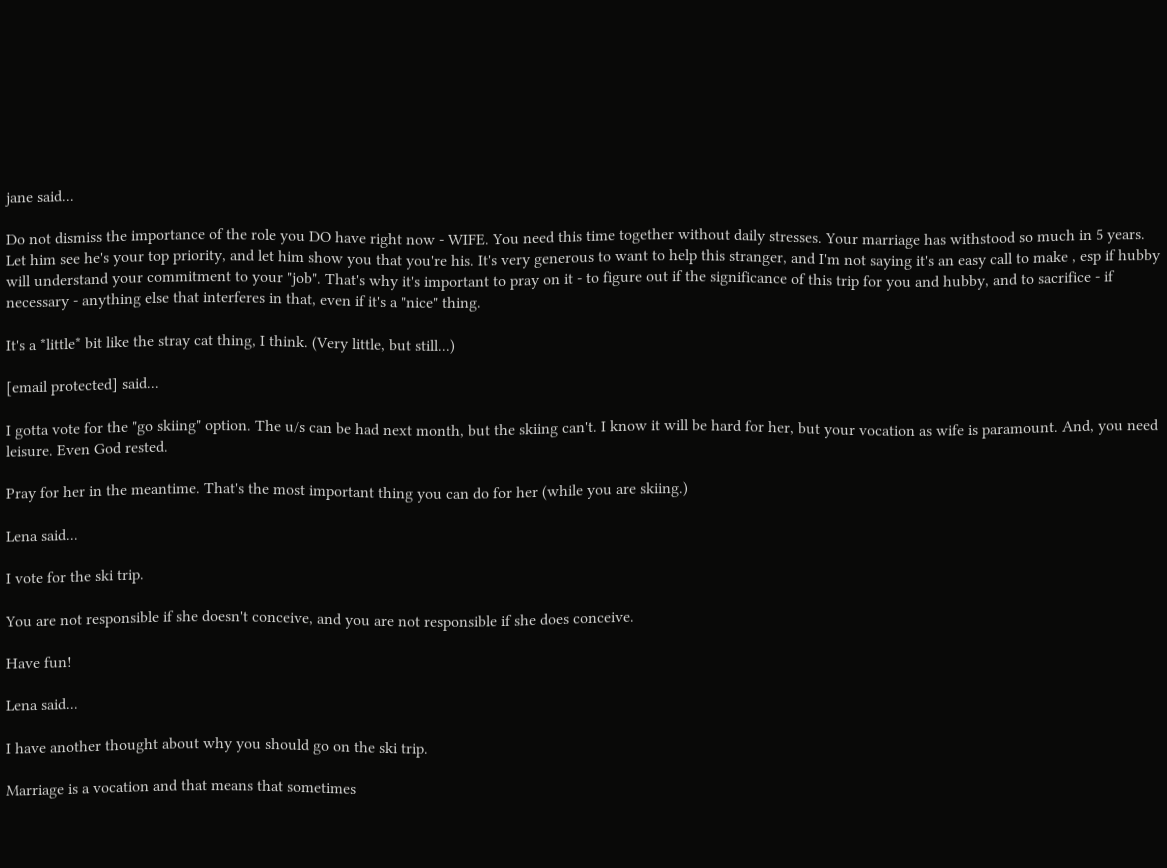jane said...

Do not dismiss the importance of the role you DO have right now - WIFE. You need this time together without daily stresses. Your marriage has withstood so much in 5 years. Let him see he's your top priority, and let him show you that you're his. It's very generous to want to help this stranger, and I'm not saying it's an easy call to make , esp if hubby will understand your commitment to your "job". That's why it's important to pray on it - to figure out if the significance of this trip for you and hubby, and to sacrifice - if necessary - anything else that interferes in that, even if it's a "nice" thing.

It's a *little* bit like the stray cat thing, I think. (Very little, but still...)

[email protected] said...

I gotta vote for the "go skiing" option. The u/s can be had next month, but the skiing can't. I know it will be hard for her, but your vocation as wife is paramount. And, you need leisure. Even God rested.

Pray for her in the meantime. That's the most important thing you can do for her (while you are skiing.)

Lena said...

I vote for the ski trip.

You are not responsible if she doesn't conceive, and you are not responsible if she does conceive.

Have fun!

Lena said...

I have another thought about why you should go on the ski trip.

Marriage is a vocation and that means that sometimes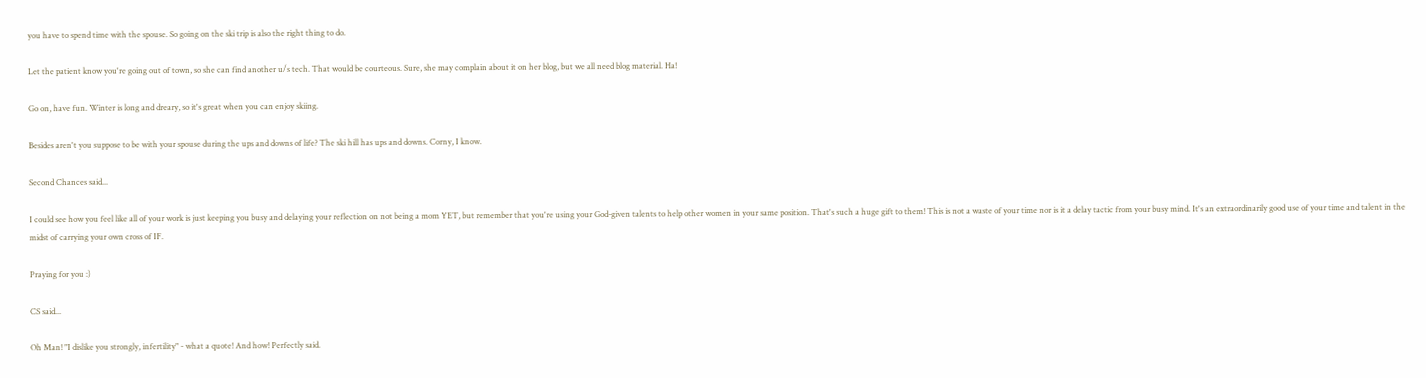you have to spend time with the spouse. So going on the ski trip is also the right thing to do.

Let the patient know you're going out of town, so she can find another u/s tech. That would be courteous. Sure, she may complain about it on her blog, but we all need blog material. Ha!

Go on, have fun. Winter is long and dreary, so it's great when you can enjoy skiing.

Besides aren't you suppose to be with your spouse during the ups and downs of life? The ski hill has ups and downs. Corny, I know.

Second Chances said...

I could see how you feel like all of your work is just keeping you busy and delaying your reflection on not being a mom YET, but remember that you're using your God-given talents to help other women in your same position. That's such a huge gift to them! This is not a waste of your time nor is it a delay tactic from your busy mind. It's an extraordinarily good use of your time and talent in the midst of carrying your own cross of IF.

Praying for you :)

CS said...

Oh Man! "I dislike you strongly, infertility" - what a quote! And how! Perfectly said.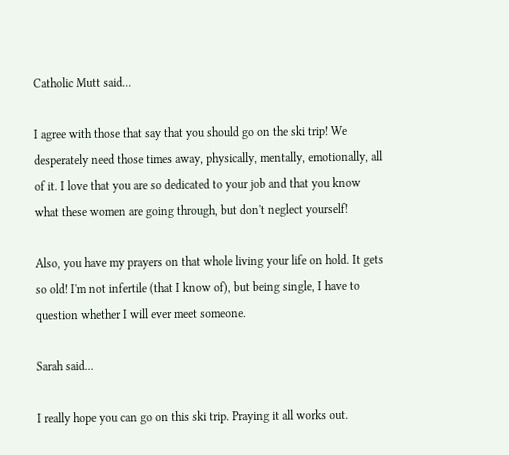Catholic Mutt said...

I agree with those that say that you should go on the ski trip! We desperately need those times away, physically, mentally, emotionally, all of it. I love that you are so dedicated to your job and that you know what these women are going through, but don't neglect yourself!

Also, you have my prayers on that whole living your life on hold. It gets so old! I'm not infertile (that I know of), but being single, I have to question whether I will ever meet someone.

Sarah said...

I really hope you can go on this ski trip. Praying it all works out.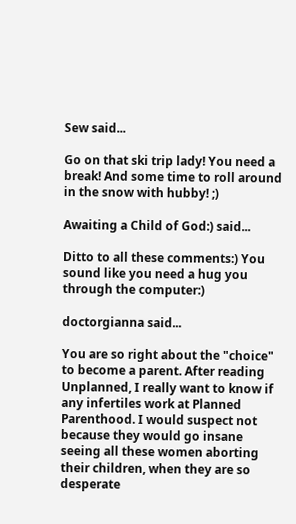Sew said...

Go on that ski trip lady! You need a break! And some time to roll around in the snow with hubby! ;)

Awaiting a Child of God:) said...

Ditto to all these comments:) You sound like you need a hug you through the computer:)

doctorgianna said...

You are so right about the "choice" to become a parent. After reading Unplanned, I really want to know if any infertiles work at Planned Parenthood. I would suspect not because they would go insane seeing all these women aborting their children, when they are so desperate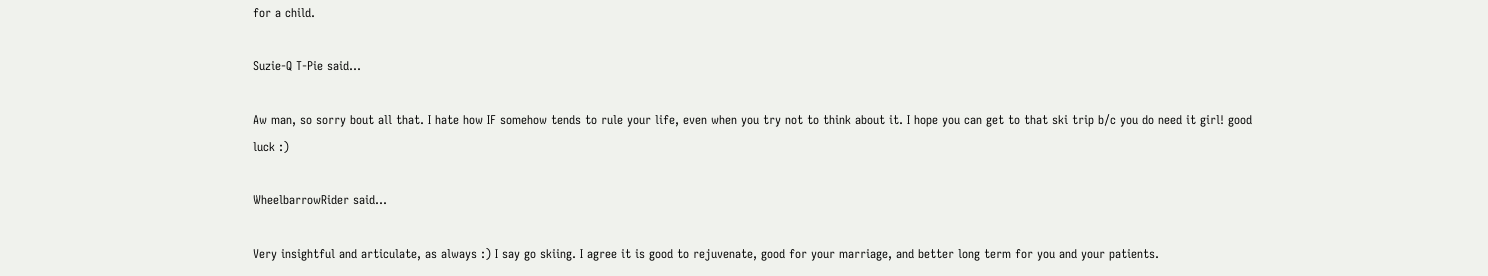for a child.

Suzie-Q T-Pie said...

Aw man, so sorry bout all that. I hate how IF somehow tends to rule your life, even when you try not to think about it. I hope you can get to that ski trip b/c you do need it girl! good luck :)

WheelbarrowRider said...

Very insightful and articulate, as always :) I say go skiing. I agree it is good to rejuvenate, good for your marriage, and better long term for you and your patients.